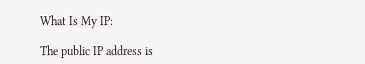What Is My IP:

The public IP address is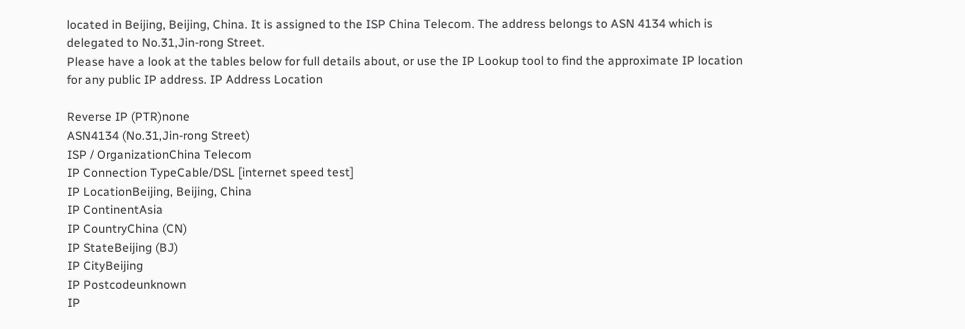located in Beijing, Beijing, China. It is assigned to the ISP China Telecom. The address belongs to ASN 4134 which is delegated to No.31,Jin-rong Street.
Please have a look at the tables below for full details about, or use the IP Lookup tool to find the approximate IP location for any public IP address. IP Address Location

Reverse IP (PTR)none
ASN4134 (No.31,Jin-rong Street)
ISP / OrganizationChina Telecom
IP Connection TypeCable/DSL [internet speed test]
IP LocationBeijing, Beijing, China
IP ContinentAsia
IP CountryChina (CN)
IP StateBeijing (BJ)
IP CityBeijing
IP Postcodeunknown
IP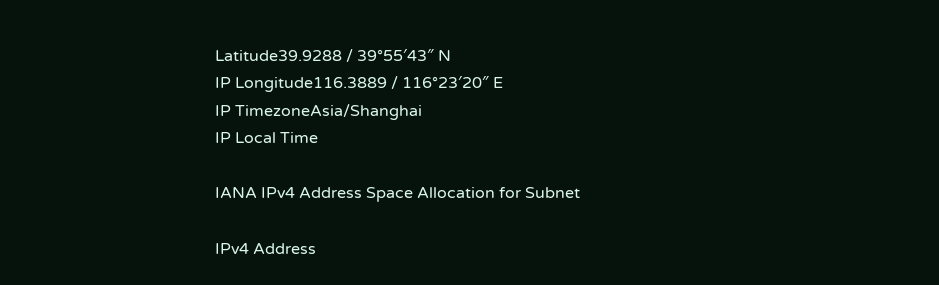Latitude39.9288 / 39°55′43″ N
IP Longitude116.3889 / 116°23′20″ E
IP TimezoneAsia/Shanghai
IP Local Time

IANA IPv4 Address Space Allocation for Subnet

IPv4 Address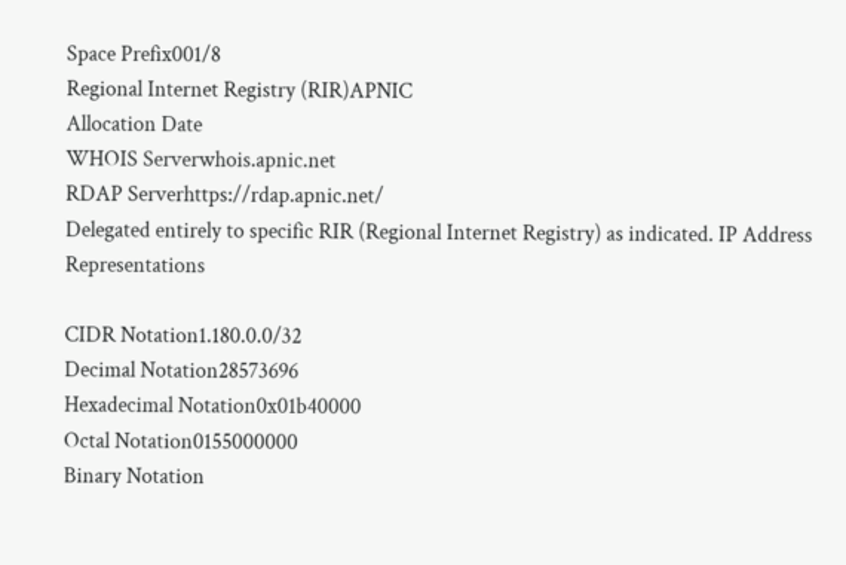Space Prefix001/8
Regional Internet Registry (RIR)APNIC
Allocation Date
WHOIS Serverwhois.apnic.net
RDAP Serverhttps://rdap.apnic.net/
Delegated entirely to specific RIR (Regional Internet Registry) as indicated. IP Address Representations

CIDR Notation1.180.0.0/32
Decimal Notation28573696
Hexadecimal Notation0x01b40000
Octal Notation0155000000
Binary Notation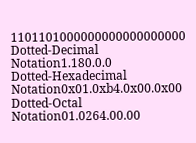1101101000000000000000000
Dotted-Decimal Notation1.180.0.0
Dotted-Hexadecimal Notation0x01.0xb4.0x00.0x00
Dotted-Octal Notation01.0264.00.00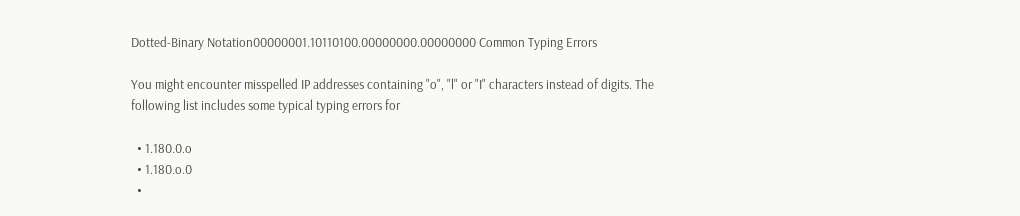Dotted-Binary Notation00000001.10110100.00000000.00000000 Common Typing Errors

You might encounter misspelled IP addresses containing "o", "l" or "I" characters instead of digits. The following list includes some typical typing errors for

  • 1.180.0.o
  • 1.180.o.0
  •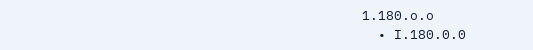1.180.o.o
  • I.180.0.0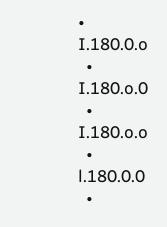• I.180.0.o
  • I.180.o.0
  • I.180.o.o
  • l.180.0.0
  •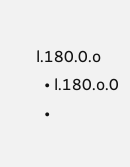l.180.0.o
  • l.180.o.0
  •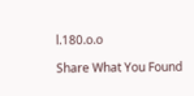l.180.o.o

Share What You Found